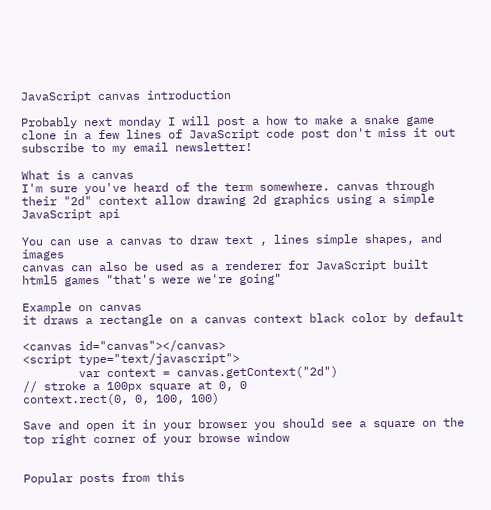JavaScript canvas introduction

Probably next monday I will post a how to make a snake game clone in a few lines of JavaScript code post don't miss it out subscribe to my email newsletter!

What is a canvas
I'm sure you've heard of the term somewhere. canvas through their "2d" context allow drawing 2d graphics using a simple JavaScript api

You can use a canvas to draw text , lines simple shapes, and images
canvas can also be used as a renderer for JavaScript built html5 games "that's were we're going"

Example on canvas
it draws a rectangle on a canvas context black color by default

<canvas id="canvas"></canvas>
<script type="text/javascript">
        var context = canvas.getContext("2d")
// stroke a 100px square at 0, 0
context.rect(0, 0, 100, 100)

Save and open it in your browser you should see a square on the top right corner of your browse window


Popular posts from this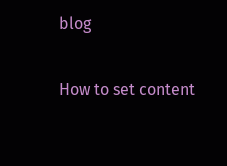blog

How to set content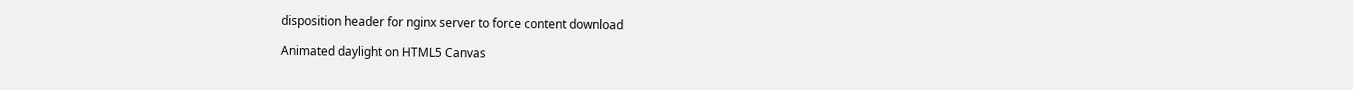disposition header for nginx server to force content download

Animated daylight on HTML5 Canvas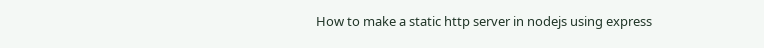How to make a static http server in nodejs using express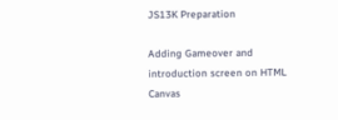JS13K Preparation

Adding Gameover and introduction screen on HTML Canvas